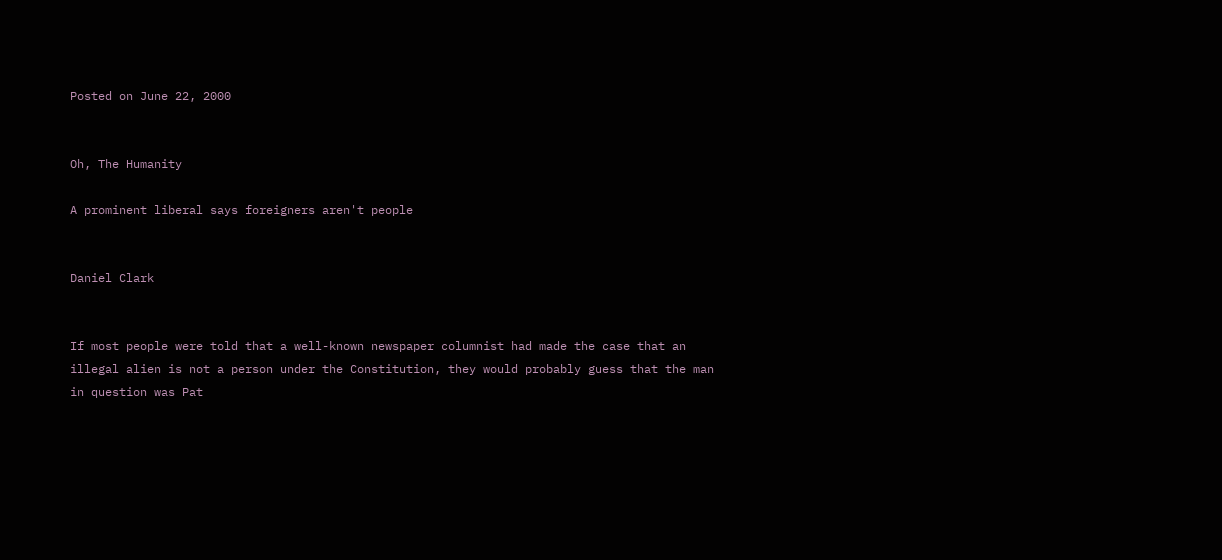Posted on June 22, 2000


Oh, The Humanity

A prominent liberal says foreigners aren't people


Daniel Clark


If most people were told that a well-known newspaper columnist had made the case that an illegal alien is not a person under the Constitution, they would probably guess that the man in question was Pat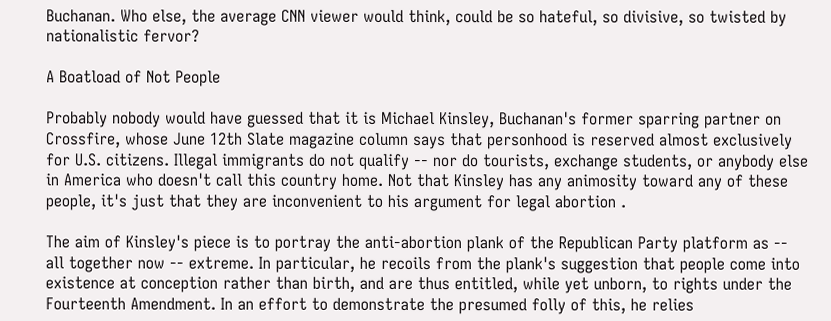Buchanan. Who else, the average CNN viewer would think, could be so hateful, so divisive, so twisted by nationalistic fervor?

A Boatload of Not People

Probably nobody would have guessed that it is Michael Kinsley, Buchanan's former sparring partner on Crossfire, whose June 12th Slate magazine column says that personhood is reserved almost exclusively for U.S. citizens. Illegal immigrants do not qualify -- nor do tourists, exchange students, or anybody else in America who doesn't call this country home. Not that Kinsley has any animosity toward any of these people, it's just that they are inconvenient to his argument for legal abortion .

The aim of Kinsley's piece is to portray the anti-abortion plank of the Republican Party platform as -- all together now -- extreme. In particular, he recoils from the plank's suggestion that people come into existence at conception rather than birth, and are thus entitled, while yet unborn, to rights under the Fourteenth Amendment. In an effort to demonstrate the presumed folly of this, he relies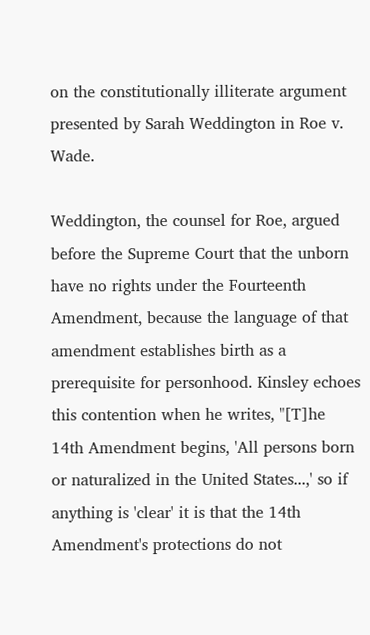on the constitutionally illiterate argument presented by Sarah Weddington in Roe v. Wade.

Weddington, the counsel for Roe, argued before the Supreme Court that the unborn have no rights under the Fourteenth Amendment, because the language of that amendment establishes birth as a prerequisite for personhood. Kinsley echoes this contention when he writes, "[T]he 14th Amendment begins, 'All persons born or naturalized in the United States...,' so if anything is 'clear' it is that the 14th Amendment's protections do not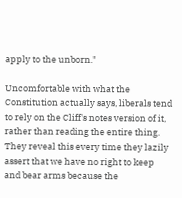apply to the unborn."

Uncomfortable with what the Constitution actually says, liberals tend to rely on the Cliff's notes version of it, rather than reading the entire thing. They reveal this every time they lazily assert that we have no right to keep and bear arms because the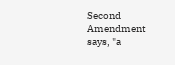Second Amendment says, "a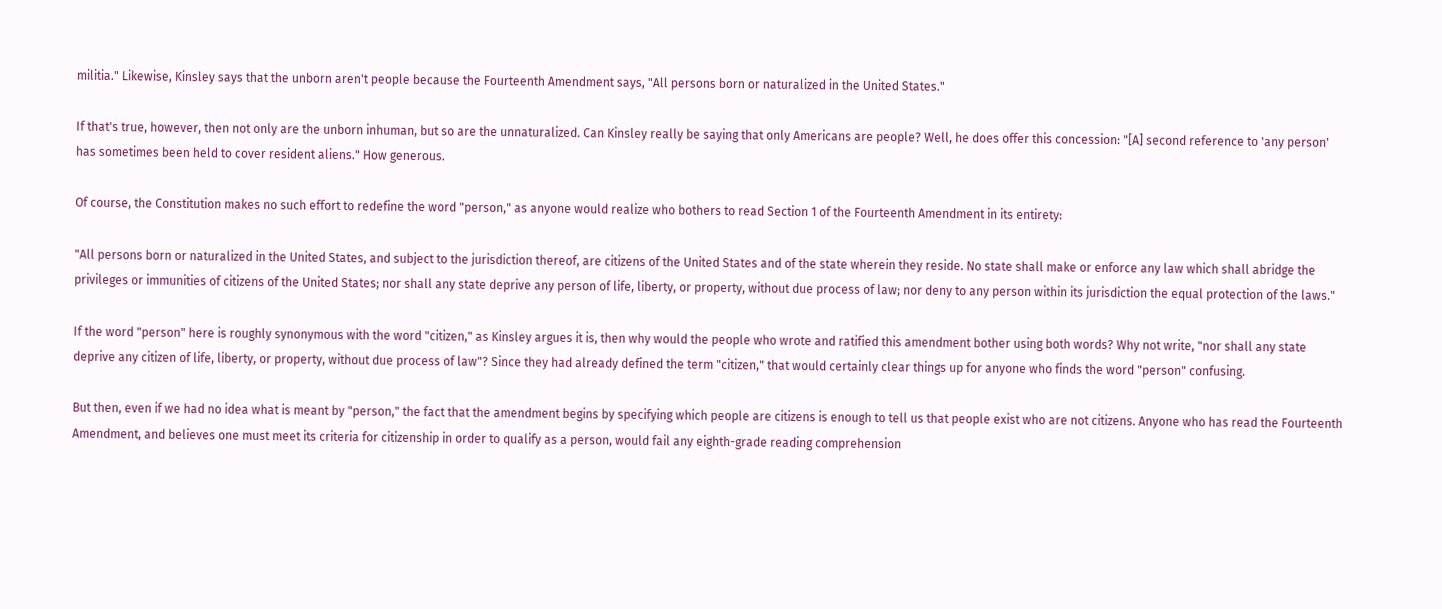militia." Likewise, Kinsley says that the unborn aren't people because the Fourteenth Amendment says, "All persons born or naturalized in the United States."

If that's true, however, then not only are the unborn inhuman, but so are the unnaturalized. Can Kinsley really be saying that only Americans are people? Well, he does offer this concession: "[A] second reference to 'any person' has sometimes been held to cover resident aliens." How generous.

Of course, the Constitution makes no such effort to redefine the word "person," as anyone would realize who bothers to read Section 1 of the Fourteenth Amendment in its entirety:

"All persons born or naturalized in the United States, and subject to the jurisdiction thereof, are citizens of the United States and of the state wherein they reside. No state shall make or enforce any law which shall abridge the privileges or immunities of citizens of the United States; nor shall any state deprive any person of life, liberty, or property, without due process of law; nor deny to any person within its jurisdiction the equal protection of the laws."

If the word "person" here is roughly synonymous with the word "citizen," as Kinsley argues it is, then why would the people who wrote and ratified this amendment bother using both words? Why not write, "nor shall any state deprive any citizen of life, liberty, or property, without due process of law"? Since they had already defined the term "citizen," that would certainly clear things up for anyone who finds the word "person" confusing.

But then, even if we had no idea what is meant by "person," the fact that the amendment begins by specifying which people are citizens is enough to tell us that people exist who are not citizens. Anyone who has read the Fourteenth Amendment, and believes one must meet its criteria for citizenship in order to qualify as a person, would fail any eighth-grade reading comprehension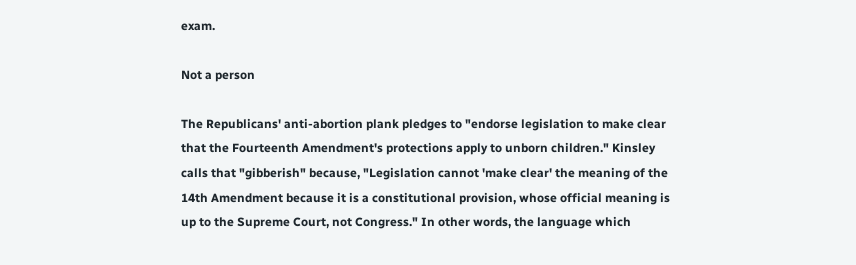exam.

Not a person

The Republicans' anti-abortion plank pledges to "endorse legislation to make clear that the Fourteenth Amendment's protections apply to unborn children." Kinsley calls that "gibberish" because, "Legislation cannot 'make clear' the meaning of the 14th Amendment because it is a constitutional provision, whose official meaning is up to the Supreme Court, not Congress." In other words, the language which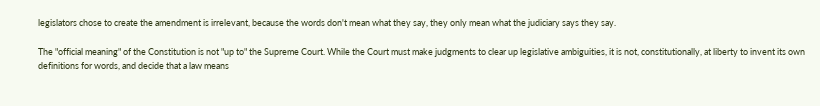legislators chose to create the amendment is irrelevant, because the words don't mean what they say, they only mean what the judiciary says they say.

The "official meaning" of the Constitution is not "up to" the Supreme Court. While the Court must make judgments to clear up legislative ambiguities, it is not, constitutionally, at liberty to invent its own definitions for words, and decide that a law means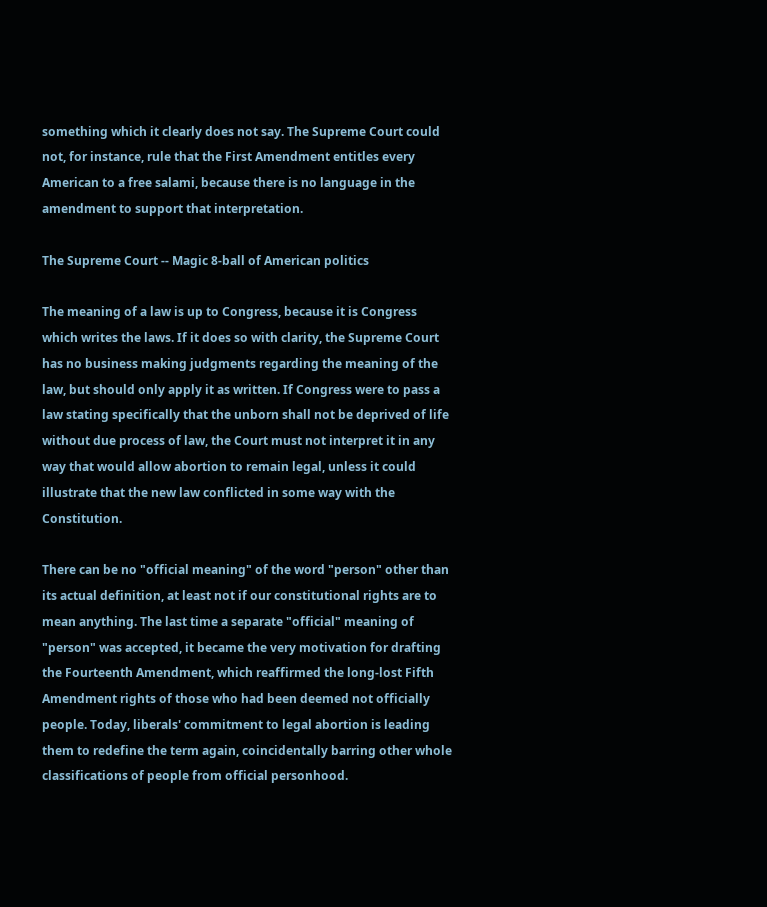something which it clearly does not say. The Supreme Court could not, for instance, rule that the First Amendment entitles every American to a free salami, because there is no language in the amendment to support that interpretation.

The Supreme Court -- Magic 8-ball of American politics

The meaning of a law is up to Congress, because it is Congress which writes the laws. If it does so with clarity, the Supreme Court has no business making judgments regarding the meaning of the law, but should only apply it as written. If Congress were to pass a law stating specifically that the unborn shall not be deprived of life without due process of law, the Court must not interpret it in any way that would allow abortion to remain legal, unless it could illustrate that the new law conflicted in some way with the Constitution.

There can be no "official meaning" of the word "person" other than its actual definition, at least not if our constitutional rights are to mean anything. The last time a separate "official" meaning of "person" was accepted, it became the very motivation for drafting the Fourteenth Amendment, which reaffirmed the long-lost Fifth Amendment rights of those who had been deemed not officially people. Today, liberals' commitment to legal abortion is leading them to redefine the term again, coincidentally barring other whole classifications of people from official personhood.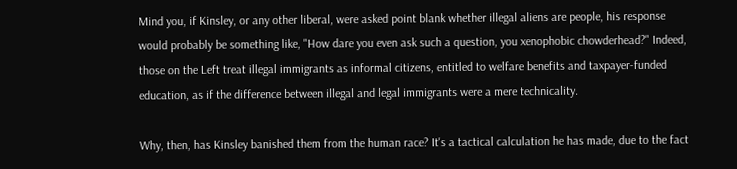Mind you, if Kinsley, or any other liberal, were asked point blank whether illegal aliens are people, his response would probably be something like, "How dare you even ask such a question, you xenophobic chowderhead?" Indeed, those on the Left treat illegal immigrants as informal citizens, entitled to welfare benefits and taxpayer-funded education, as if the difference between illegal and legal immigrants were a mere technicality.

Why, then, has Kinsley banished them from the human race? It's a tactical calculation he has made, due to the fact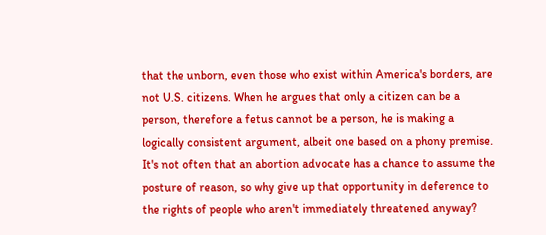that the unborn, even those who exist within America's borders, are not U.S. citizens. When he argues that only a citizen can be a person, therefore a fetus cannot be a person, he is making a logically consistent argument, albeit one based on a phony premise. It's not often that an abortion advocate has a chance to assume the posture of reason, so why give up that opportunity in deference to the rights of people who aren't immediately threatened anyway?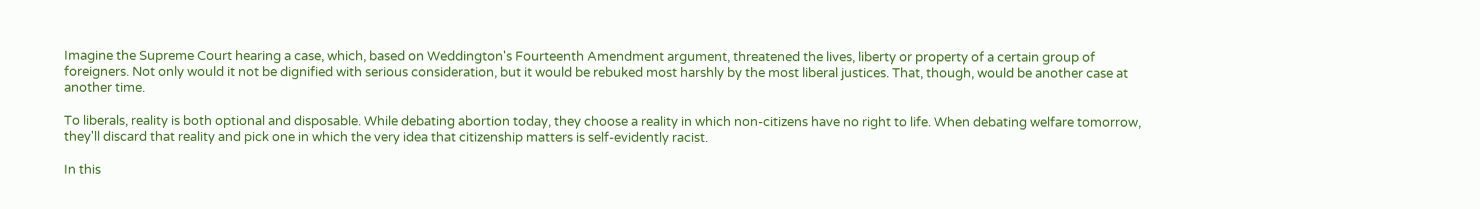Imagine the Supreme Court hearing a case, which, based on Weddington's Fourteenth Amendment argument, threatened the lives, liberty or property of a certain group of foreigners. Not only would it not be dignified with serious consideration, but it would be rebuked most harshly by the most liberal justices. That, though, would be another case at another time.

To liberals, reality is both optional and disposable. While debating abortion today, they choose a reality in which non-citizens have no right to life. When debating welfare tomorrow, they'll discard that reality and pick one in which the very idea that citizenship matters is self-evidently racist.

In this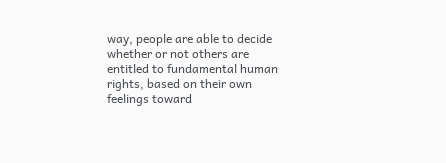way, people are able to decide whether or not others are entitled to fundamental human rights, based on their own feelings toward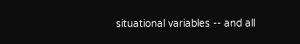situational variables -- and all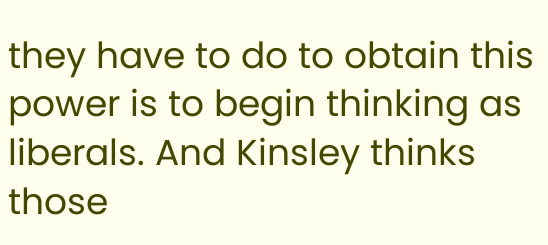they have to do to obtain this power is to begin thinking as liberals. And Kinsley thinks those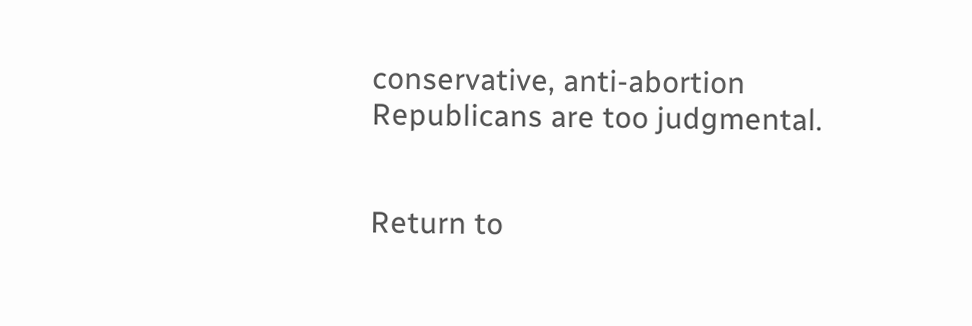conservative, anti-abortion Republicans are too judgmental.


Return to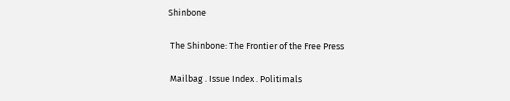Shinbone

 The Shinbone: The Frontier of the Free Press

 Mailbag . Issue Index . Politimals